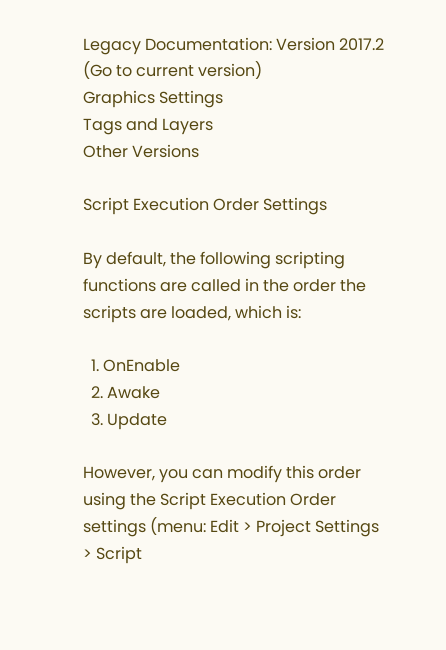Legacy Documentation: Version 2017.2 (Go to current version)
Graphics Settings
Tags and Layers
Other Versions

Script Execution Order Settings

By default, the following scripting functions are called in the order the scripts are loaded, which is:

  1. OnEnable
  2. Awake
  3. Update

However, you can modify this order using the Script Execution Order settings (menu: Edit > Project Settings > Script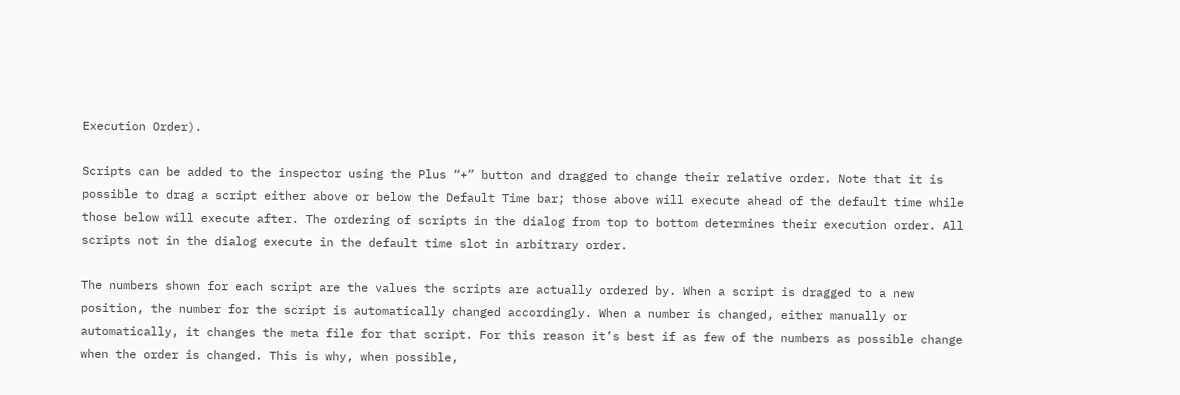Execution Order).

Scripts can be added to the inspector using the Plus “+” button and dragged to change their relative order. Note that it is possible to drag a script either above or below the Default Time bar; those above will execute ahead of the default time while those below will execute after. The ordering of scripts in the dialog from top to bottom determines their execution order. All scripts not in the dialog execute in the default time slot in arbitrary order.

The numbers shown for each script are the values the scripts are actually ordered by. When a script is dragged to a new position, the number for the script is automatically changed accordingly. When a number is changed, either manually or automatically, it changes the meta file for that script. For this reason it’s best if as few of the numbers as possible change when the order is changed. This is why, when possible,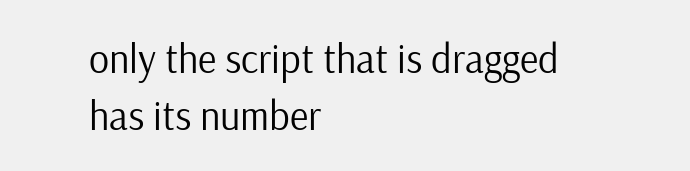only the script that is dragged has its number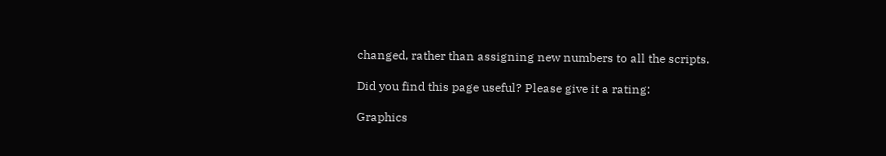changed, rather than assigning new numbers to all the scripts.

Did you find this page useful? Please give it a rating:

Graphics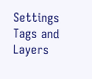Settings
Tags and Layers